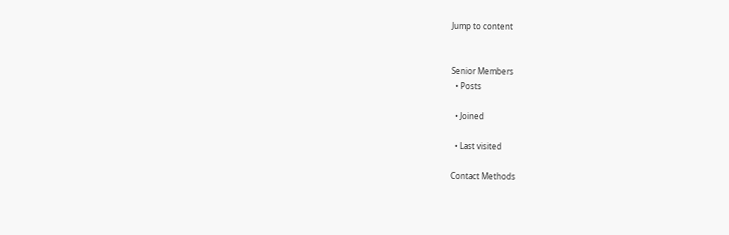Jump to content


Senior Members
  • Posts

  • Joined

  • Last visited

Contact Methods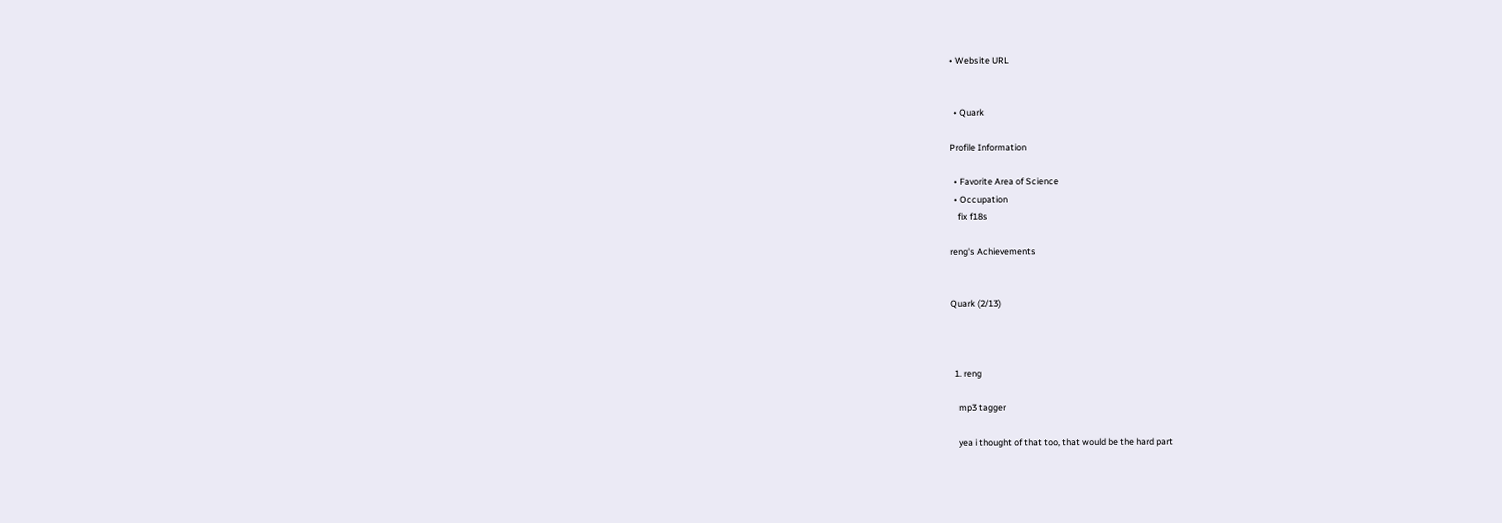• Website URL


  • Quark

Profile Information

  • Favorite Area of Science
  • Occupation
    fix f18s

reng's Achievements


Quark (2/13)



  1. reng

    mp3 tagger

    yea i thought of that too, that would be the hard part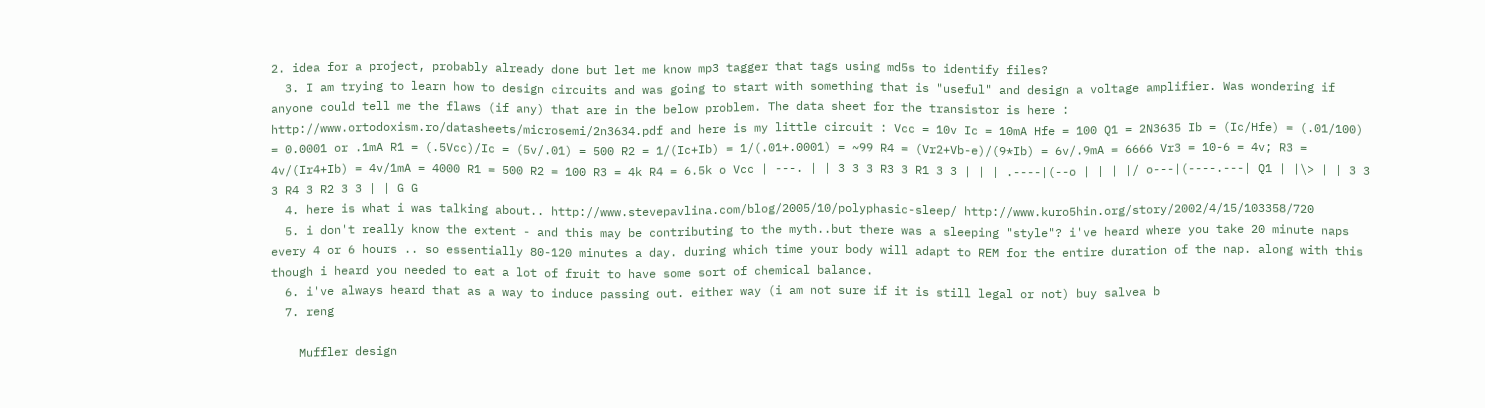2. idea for a project, probably already done but let me know mp3 tagger that tags using md5s to identify files?
  3. I am trying to learn how to design circuits and was going to start with something that is "useful" and design a voltage amplifier. Was wondering if anyone could tell me the flaws (if any) that are in the below problem. The data sheet for the transistor is here : http://www.ortodoxism.ro/datasheets/microsemi/2n3634.pdf and here is my little circuit : Vcc = 10v Ic = 10mA Hfe = 100 Q1 = 2N3635 Ib = (Ic/Hfe) = (.01/100) = 0.0001 or .1mA R1 = (.5Vcc)/Ic = (5v/.01) = 500 R2 = 1/(Ic+Ib) = 1/(.01+.0001) = ~99 R4 = (Vr2+Vb-e)/(9*Ib) = 6v/.9mA = 6666 Vr3 = 10-6 = 4v; R3 = 4v/(Ir4+Ib) = 4v/1mA = 4000 R1 = 500 R2 = 100 R3 = 4k R4 = 6.5k o Vcc | ---. | | 3 3 3 R3 3 R1 3 3 | | | .----|(--o | | | |/ o---|(----.---| Q1 | |\> | | 3 3 3 R4 3 R2 3 3 | | G G
  4. here is what i was talking about.. http://www.stevepavlina.com/blog/2005/10/polyphasic-sleep/ http://www.kuro5hin.org/story/2002/4/15/103358/720
  5. i don't really know the extent - and this may be contributing to the myth..but there was a sleeping "style"? i've heard where you take 20 minute naps every 4 or 6 hours .. so essentially 80-120 minutes a day. during which time your body will adapt to REM for the entire duration of the nap. along with this though i heard you needed to eat a lot of fruit to have some sort of chemical balance.
  6. i've always heard that as a way to induce passing out. either way (i am not sure if it is still legal or not) buy salvea b
  7. reng

    Muffler design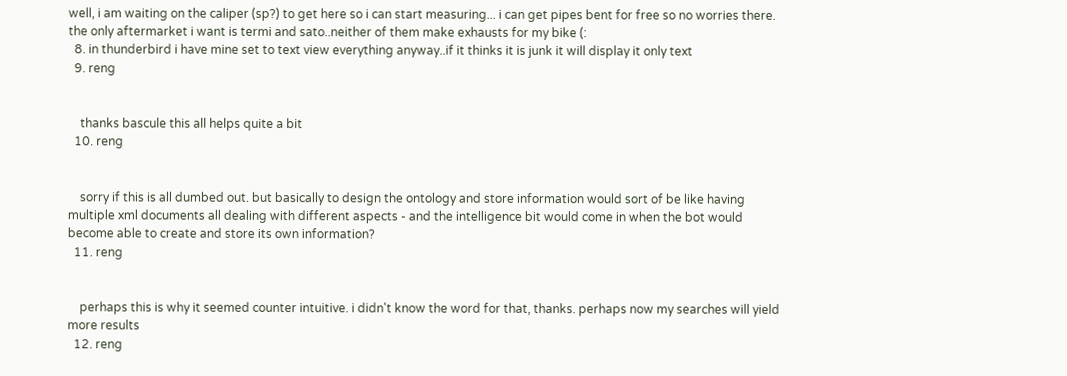well, i am waiting on the caliper (sp?) to get here so i can start measuring... i can get pipes bent for free so no worries there. the only aftermarket i want is termi and sato..neither of them make exhausts for my bike (:
  8. in thunderbird i have mine set to text view everything anyway..if it thinks it is junk it will display it only text
  9. reng


    thanks bascule this all helps quite a bit
  10. reng


    sorry if this is all dumbed out. but basically to design the ontology and store information would sort of be like having multiple xml documents all dealing with different aspects - and the intelligence bit would come in when the bot would become able to create and store its own information?
  11. reng


    perhaps this is why it seemed counter intuitive. i didn't know the word for that, thanks. perhaps now my searches will yield more results
  12. reng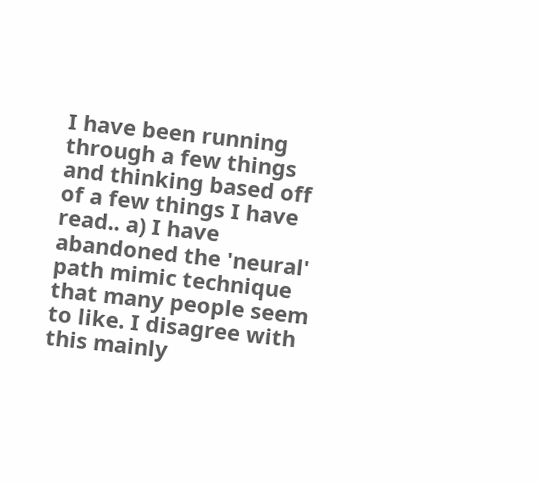I have been running through a few things and thinking based off of a few things I have read.. a) I have abandoned the 'neural' path mimic technique that many people seem to like. I disagree with this mainly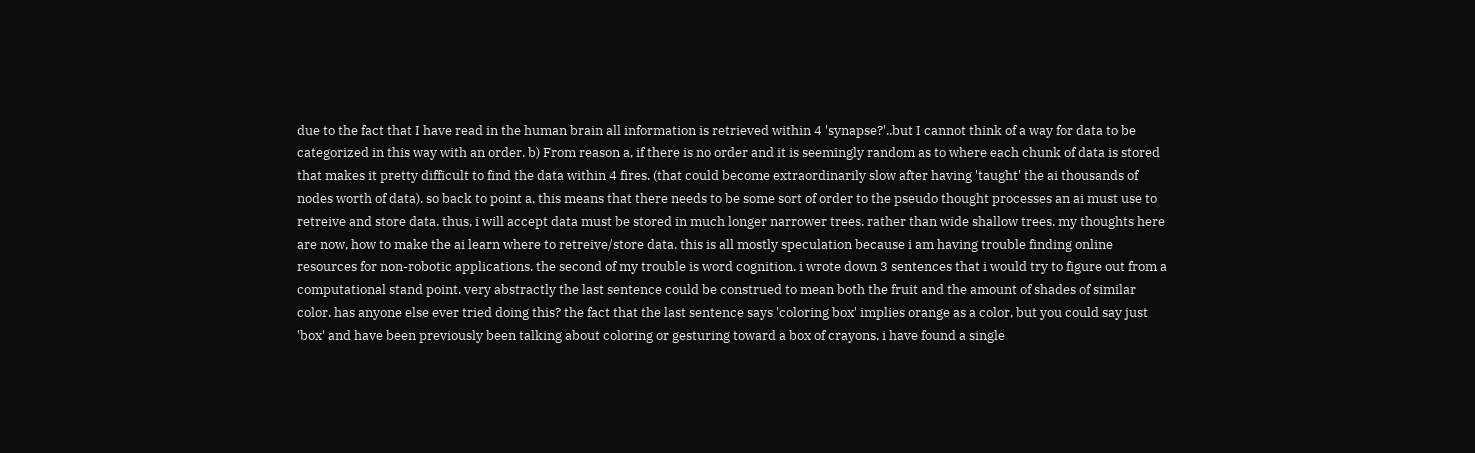due to the fact that I have read in the human brain all information is retrieved within 4 'synapse?'..but I cannot think of a way for data to be categorized in this way with an order. b) From reason a, if there is no order and it is seemingly random as to where each chunk of data is stored that makes it pretty difficult to find the data within 4 fires. (that could become extraordinarily slow after having 'taught' the ai thousands of nodes worth of data). so back to point a, this means that there needs to be some sort of order to the pseudo thought processes an ai must use to retreive and store data. thus, i will accept data must be stored in much longer narrower trees. rather than wide shallow trees. my thoughts here are now, how to make the ai learn where to retreive/store data. this is all mostly speculation because i am having trouble finding online resources for non-robotic applications. the second of my trouble is word cognition. i wrote down 3 sentences that i would try to figure out from a computational stand point. very abstractly the last sentence could be construed to mean both the fruit and the amount of shades of similar color. has anyone else ever tried doing this? the fact that the last sentence says 'coloring box' implies orange as a color, but you could say just 'box' and have been previously been talking about coloring or gesturing toward a box of crayons. i have found a single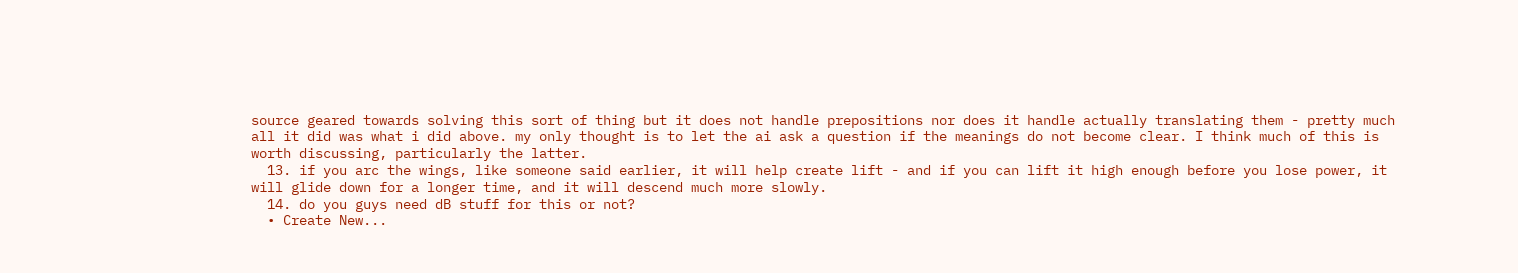source geared towards solving this sort of thing but it does not handle prepositions nor does it handle actually translating them - pretty much all it did was what i did above. my only thought is to let the ai ask a question if the meanings do not become clear. I think much of this is worth discussing, particularly the latter.
  13. if you arc the wings, like someone said earlier, it will help create lift - and if you can lift it high enough before you lose power, it will glide down for a longer time, and it will descend much more slowly.
  14. do you guys need dB stuff for this or not?
  • Create New...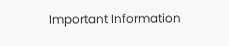Important Information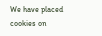We have placed cookies on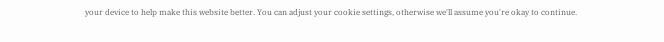your device to help make this website better. You can adjust your cookie settings, otherwise we'll assume you're okay to continue.